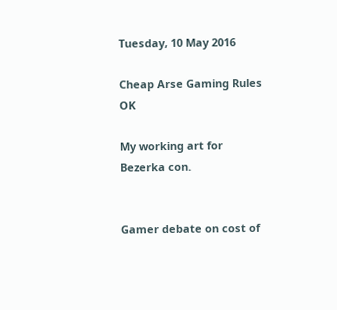Tuesday, 10 May 2016

Cheap Arse Gaming Rules OK

My working art for Bezerka con.


Gamer debate on cost of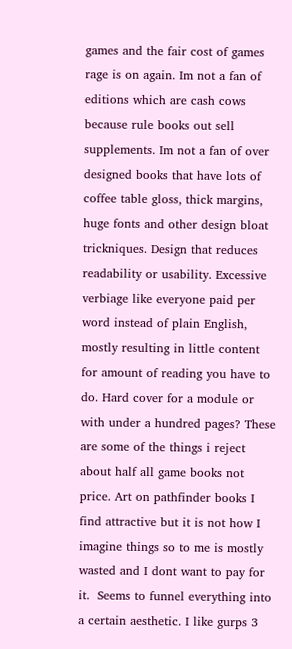games and the fair cost of games rage is on again. Im not a fan of editions which are cash cows because rule books out sell supplements. Im not a fan of over designed books that have lots of coffee table gloss, thick margins, huge fonts and other design bloat trickniques. Design that reduces readability or usability. Excessive verbiage like everyone paid per word instead of plain English, mostly resulting in little content for amount of reading you have to do. Hard cover for a module or with under a hundred pages? These are some of the things i reject about half all game books not price. Art on pathfinder books I find attractive but it is not how I imagine things so to me is mostly wasted and I dont want to pay for it.  Seems to funnel everything into a certain aesthetic. I like gurps 3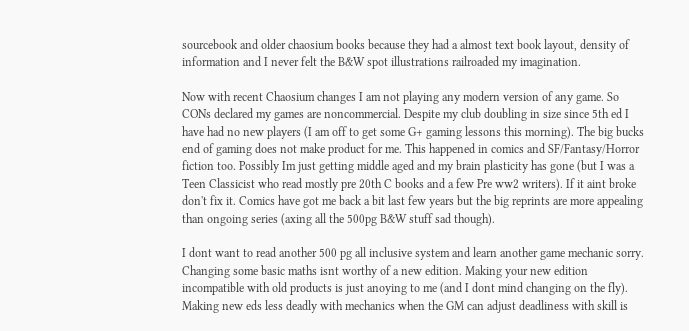sourcebook and older chaosium books because they had a almost text book layout, density of information and I never felt the B&W spot illustrations railroaded my imagination.

Now with recent Chaosium changes I am not playing any modern version of any game. So CONs declared my games are noncommercial. Despite my club doubling in size since 5th ed I have had no new players (I am off to get some G+ gaming lessons this morning). The big bucks end of gaming does not make product for me. This happened in comics and SF/Fantasy/Horror fiction too. Possibly Im just getting middle aged and my brain plasticity has gone (but I was a Teen Classicist who read mostly pre 20th C books and a few Pre ww2 writers). If it aint broke don't fix it. Comics have got me back a bit last few years but the big reprints are more appealing than ongoing series (axing all the 500pg B&W stuff sad though).

I dont want to read another 500 pg all inclusive system and learn another game mechanic sorry. Changing some basic maths isnt worthy of a new edition. Making your new edition incompatible with old products is just anoying to me (and I dont mind changing on the fly). Making new eds less deadly with mechanics when the GM can adjust deadliness with skill is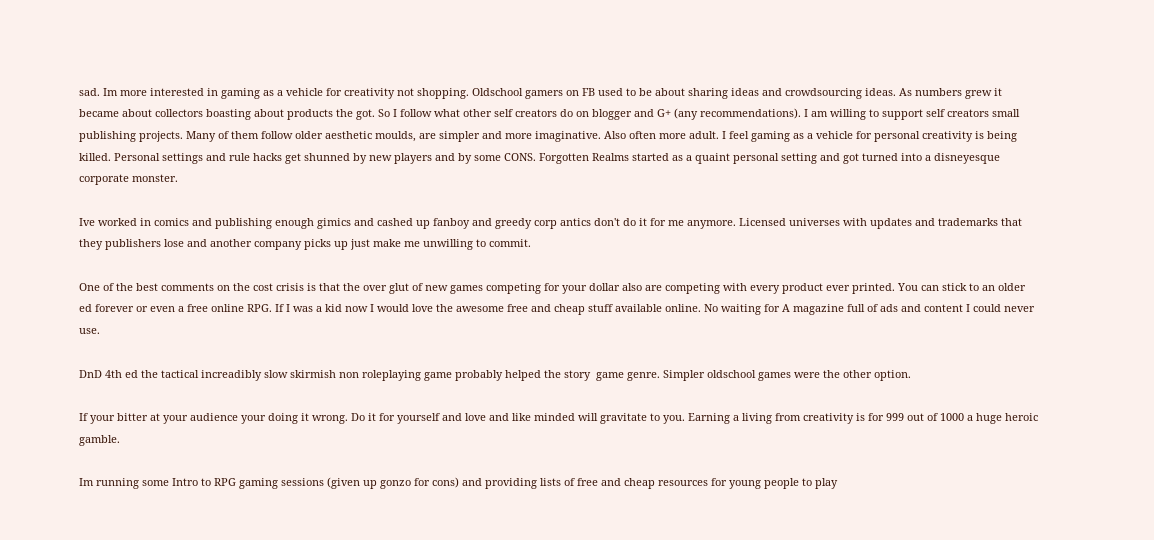sad. Im more interested in gaming as a vehicle for creativity not shopping. Oldschool gamers on FB used to be about sharing ideas and crowdsourcing ideas. As numbers grew it became about collectors boasting about products the got. So I follow what other self creators do on blogger and G+ (any recommendations). I am willing to support self creators small publishing projects. Many of them follow older aesthetic moulds, are simpler and more imaginative. Also often more adult. I feel gaming as a vehicle for personal creativity is being killed. Personal settings and rule hacks get shunned by new players and by some CONS. Forgotten Realms started as a quaint personal setting and got turned into a disneyesque corporate monster.

Ive worked in comics and publishing enough gimics and cashed up fanboy and greedy corp antics don't do it for me anymore. Licensed universes with updates and trademarks that they publishers lose and another company picks up just make me unwilling to commit.

One of the best comments on the cost crisis is that the over glut of new games competing for your dollar also are competing with every product ever printed. You can stick to an older ed forever or even a free online RPG. If I was a kid now I would love the awesome free and cheap stuff available online. No waiting for A magazine full of ads and content I could never use.

DnD 4th ed the tactical increadibly slow skirmish non roleplaying game probably helped the story  game genre. Simpler oldschool games were the other option.

If your bitter at your audience your doing it wrong. Do it for yourself and love and like minded will gravitate to you. Earning a living from creativity is for 999 out of 1000 a huge heroic gamble.

Im running some Intro to RPG gaming sessions (given up gonzo for cons) and providing lists of free and cheap resources for young people to play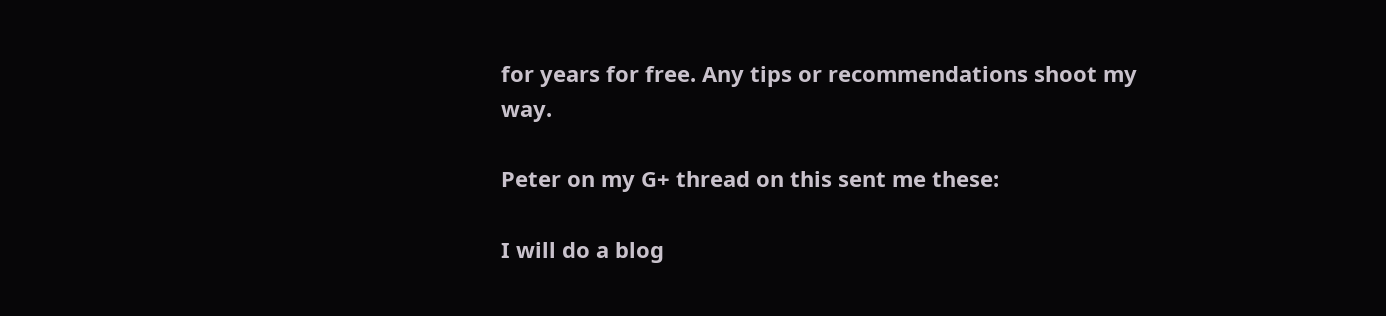for years for free. Any tips or recommendations shoot my way.

Peter on my G+ thread on this sent me these:

I will do a blog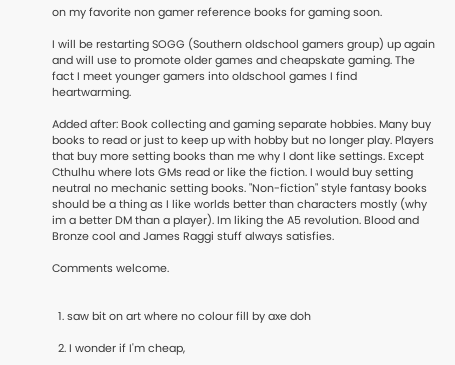on my favorite non gamer reference books for gaming soon.

I will be restarting SOGG (Southern oldschool gamers group) up again and will use to promote older games and cheapskate gaming. The fact I meet younger gamers into oldschool games I find heartwarming.

Added after: Book collecting and gaming separate hobbies. Many buy books to read or just to keep up with hobby but no longer play. Players that buy more setting books than me why I dont like settings. Except Cthulhu where lots GMs read or like the fiction. I would buy setting neutral no mechanic setting books. "Non-fiction" style fantasy books should be a thing as I like worlds better than characters mostly (why im a better DM than a player). Im liking the A5 revolution. Blood and Bronze cool and James Raggi stuff always satisfies.

Comments welcome.


  1. saw bit on art where no colour fill by axe doh

  2. I wonder if I'm cheap,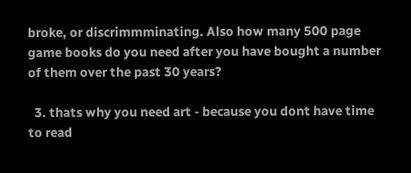broke, or discrimmminating. Also how many 500 page game books do you need after you have bought a number of them over the past 30 years?

  3. thats why you need art - because you dont have time to read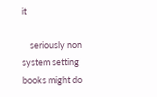it

    seriously non system setting books might do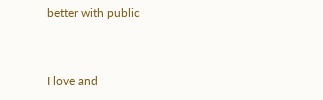better with public


I love and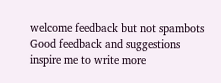welcome feedback but not spambots
Good feedback and suggestions inspire me to write more